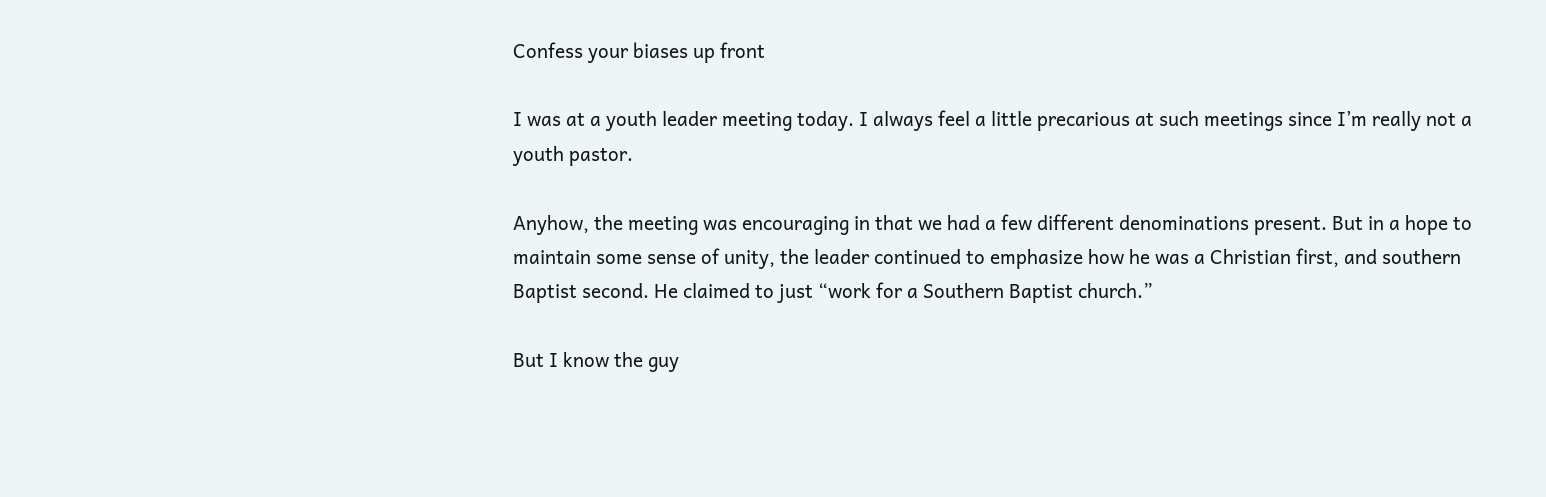Confess your biases up front

I was at a youth leader meeting today. I always feel a little precarious at such meetings since I’m really not a youth pastor.

Anyhow, the meeting was encouraging in that we had a few different denominations present. But in a hope to maintain some sense of unity, the leader continued to emphasize how he was a Christian first, and southern Baptist second. He claimed to just “work for a Southern Baptist church.”

But I know the guy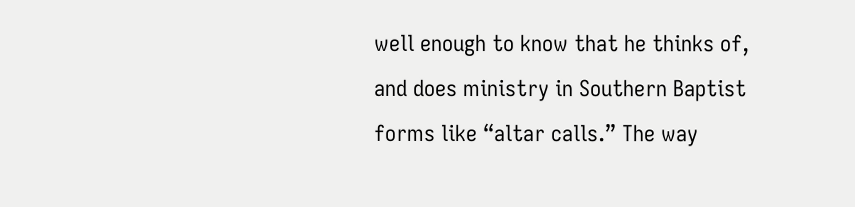well enough to know that he thinks of, and does ministry in Southern Baptist forms like “altar calls.” The way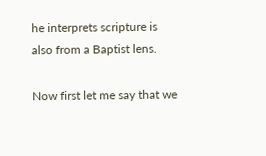he interprets scripture is also from a Baptist lens.

Now first let me say that we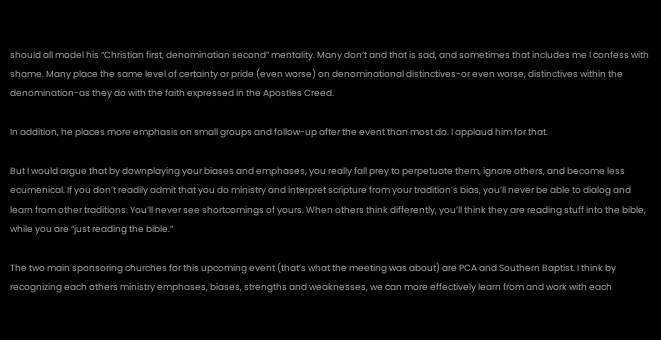should all model his “Christian first, denomination second” mentality. Many don’t and that is sad, and sometimes that includes me I confess with shame. Many place the same level of certainty or pride (even worse) on denominational distinctives-or even worse, distinctives within the denomination-as they do with the faith expressed in the Apostles Creed.

In addition, he places more emphasis on small groups and follow-up after the event than most do. I applaud him for that.

But I would argue that by downplaying your biases and emphases, you really fall prey to perpetuate them, ignore others, and become less ecumenical. If you don’t readily admit that you do ministry and interpret scripture from your tradition’s bias, you’ll never be able to dialog and learn from other traditions. You’ll never see shortcomings of yours. When others think differently, you’ll think they are reading stuff into the bible, while you are “just reading the bible.”

The two main sponsoring churches for this upcoming event (that’s what the meeting was about) are PCA and Southern Baptist. I think by recognizing each others ministry emphases, biases, strengths and weaknesses, we can more effectively learn from and work with each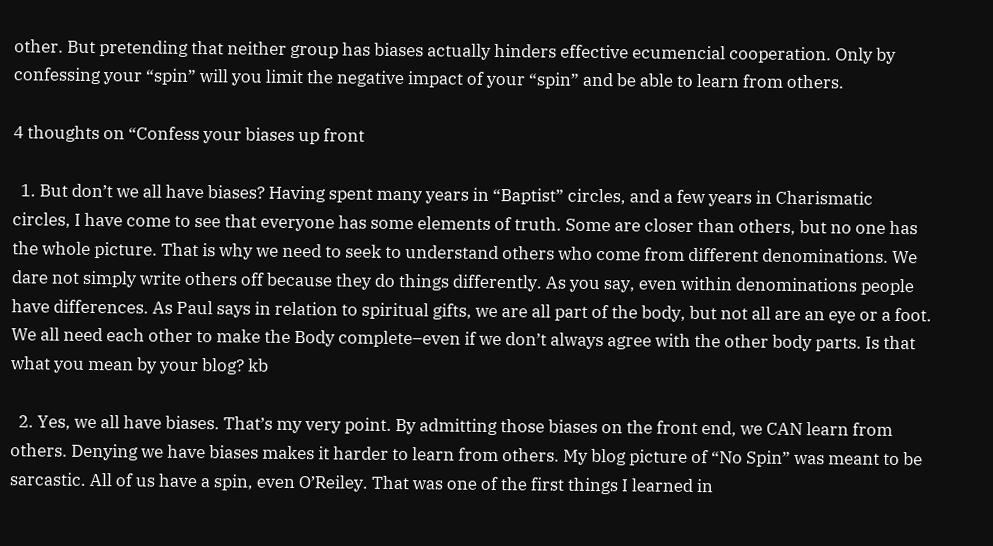other. But pretending that neither group has biases actually hinders effective ecumencial cooperation. Only by confessing your “spin” will you limit the negative impact of your “spin” and be able to learn from others.

4 thoughts on “Confess your biases up front

  1. But don’t we all have biases? Having spent many years in “Baptist” circles, and a few years in Charismatic circles, I have come to see that everyone has some elements of truth. Some are closer than others, but no one has the whole picture. That is why we need to seek to understand others who come from different denominations. We dare not simply write others off because they do things differently. As you say, even within denominations people have differences. As Paul says in relation to spiritual gifts, we are all part of the body, but not all are an eye or a foot. We all need each other to make the Body complete–even if we don’t always agree with the other body parts. Is that what you mean by your blog? kb

  2. Yes, we all have biases. That’s my very point. By admitting those biases on the front end, we CAN learn from others. Denying we have biases makes it harder to learn from others. My blog picture of “No Spin” was meant to be sarcastic. All of us have a spin, even O’Reiley. That was one of the first things I learned in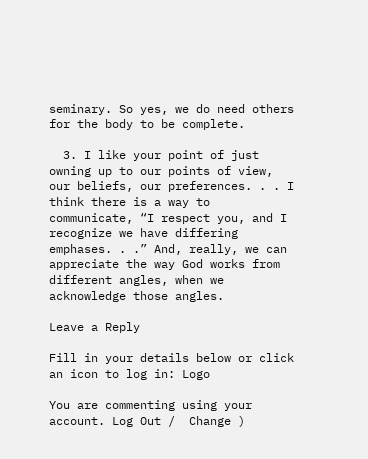seminary. So yes, we do need others for the body to be complete.

  3. I like your point of just owning up to our points of view, our beliefs, our preferences. . . I think there is a way to communicate, “I respect you, and I recognize we have differing emphases. . .” And, really, we can appreciate the way God works from different angles, when we acknowledge those angles.

Leave a Reply

Fill in your details below or click an icon to log in: Logo

You are commenting using your account. Log Out /  Change )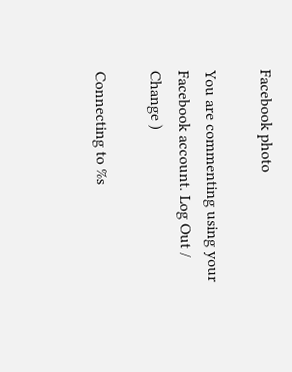Facebook photo

You are commenting using your Facebook account. Log Out /  Change )

Connecting to %s